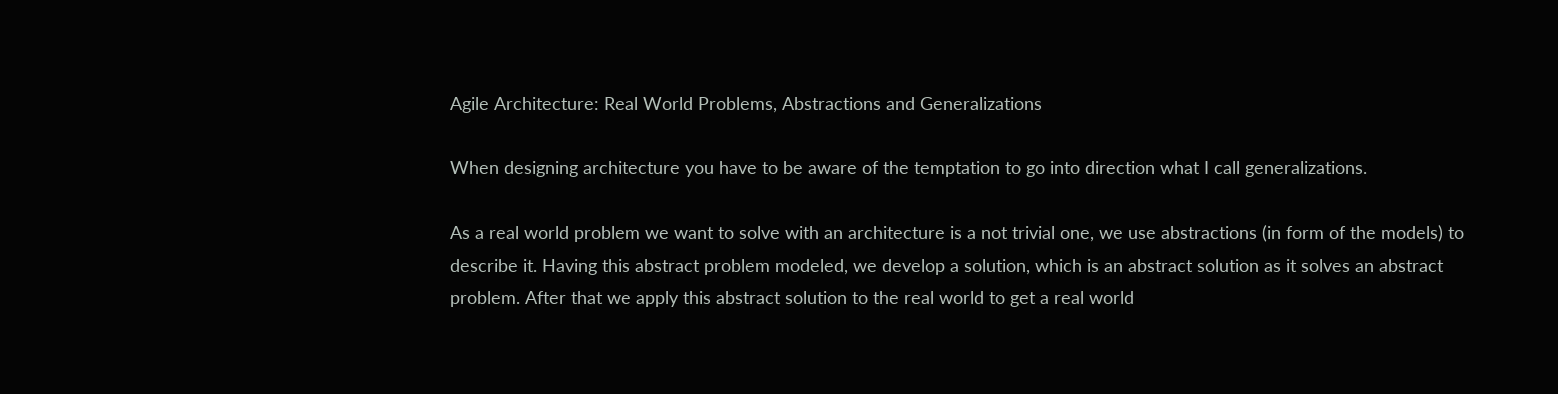Agile Architecture: Real World Problems, Abstractions and Generalizations

When designing architecture you have to be aware of the temptation to go into direction what I call generalizations.

As a real world problem we want to solve with an architecture is a not trivial one, we use abstractions (in form of the models) to describe it. Having this abstract problem modeled, we develop a solution, which is an abstract solution as it solves an abstract problem. After that we apply this abstract solution to the real world to get a real world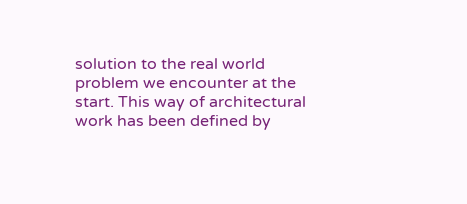solution to the real world problem we encounter at the start. This way of architectural work has been defined by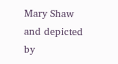Mary Shaw and depicted by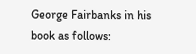George Fairbanks in his book as follows: